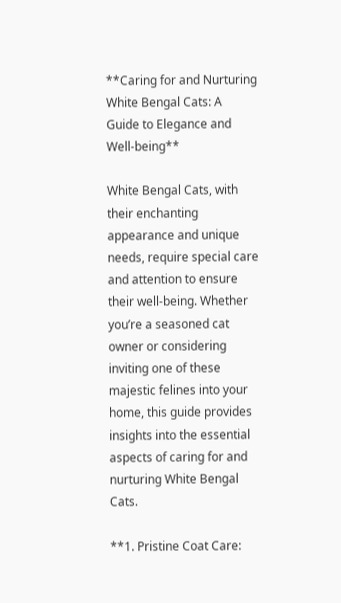**Caring for and Nurturing White Bengal Cats: A Guide to Elegance and Well-being**

White Bengal Cats, with their enchanting appearance and unique needs, require special care and attention to ensure their well-being. Whether you’re a seasoned cat owner or considering inviting one of these majestic felines into your home, this guide provides insights into the essential aspects of caring for and nurturing White Bengal Cats.

**1. Pristine Coat Care: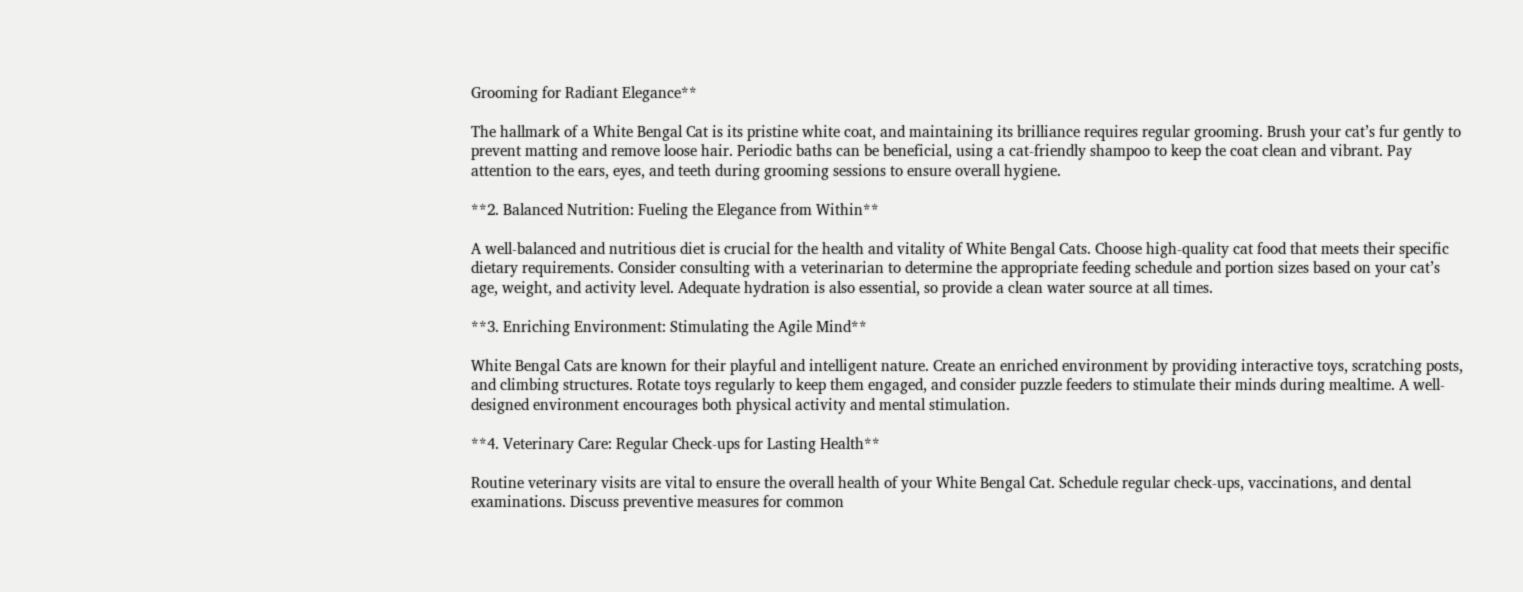Grooming for Radiant Elegance**

The hallmark of a White Bengal Cat is its pristine white coat, and maintaining its brilliance requires regular grooming. Brush your cat’s fur gently to prevent matting and remove loose hair. Periodic baths can be beneficial, using a cat-friendly shampoo to keep the coat clean and vibrant. Pay attention to the ears, eyes, and teeth during grooming sessions to ensure overall hygiene.

**2. Balanced Nutrition: Fueling the Elegance from Within**

A well-balanced and nutritious diet is crucial for the health and vitality of White Bengal Cats. Choose high-quality cat food that meets their specific dietary requirements. Consider consulting with a veterinarian to determine the appropriate feeding schedule and portion sizes based on your cat’s age, weight, and activity level. Adequate hydration is also essential, so provide a clean water source at all times.

**3. Enriching Environment: Stimulating the Agile Mind**

White Bengal Cats are known for their playful and intelligent nature. Create an enriched environment by providing interactive toys, scratching posts, and climbing structures. Rotate toys regularly to keep them engaged, and consider puzzle feeders to stimulate their minds during mealtime. A well-designed environment encourages both physical activity and mental stimulation.

**4. Veterinary Care: Regular Check-ups for Lasting Health**

Routine veterinary visits are vital to ensure the overall health of your White Bengal Cat. Schedule regular check-ups, vaccinations, and dental examinations. Discuss preventive measures for common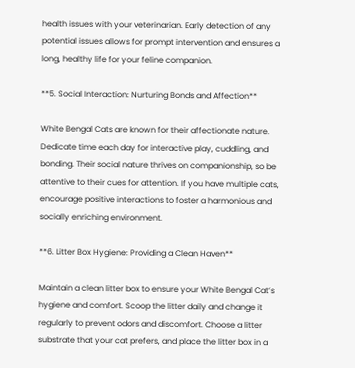health issues with your veterinarian. Early detection of any potential issues allows for prompt intervention and ensures a long, healthy life for your feline companion.

**5. Social Interaction: Nurturing Bonds and Affection**

White Bengal Cats are known for their affectionate nature. Dedicate time each day for interactive play, cuddling, and bonding. Their social nature thrives on companionship, so be attentive to their cues for attention. If you have multiple cats, encourage positive interactions to foster a harmonious and socially enriching environment.

**6. Litter Box Hygiene: Providing a Clean Haven**

Maintain a clean litter box to ensure your White Bengal Cat’s hygiene and comfort. Scoop the litter daily and change it regularly to prevent odors and discomfort. Choose a litter substrate that your cat prefers, and place the litter box in a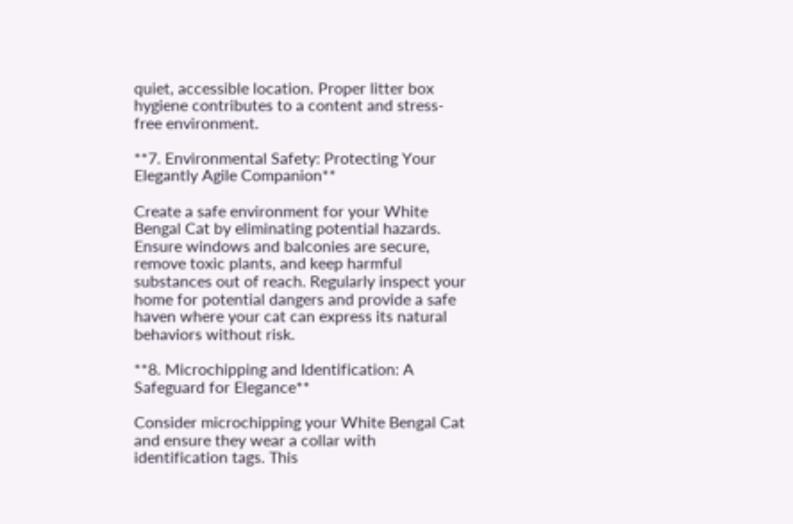quiet, accessible location. Proper litter box hygiene contributes to a content and stress-free environment.

**7. Environmental Safety: Protecting Your Elegantly Agile Companion**

Create a safe environment for your White Bengal Cat by eliminating potential hazards. Ensure windows and balconies are secure, remove toxic plants, and keep harmful substances out of reach. Regularly inspect your home for potential dangers and provide a safe haven where your cat can express its natural behaviors without risk.

**8. Microchipping and Identification: A Safeguard for Elegance**

Consider microchipping your White Bengal Cat and ensure they wear a collar with identification tags. This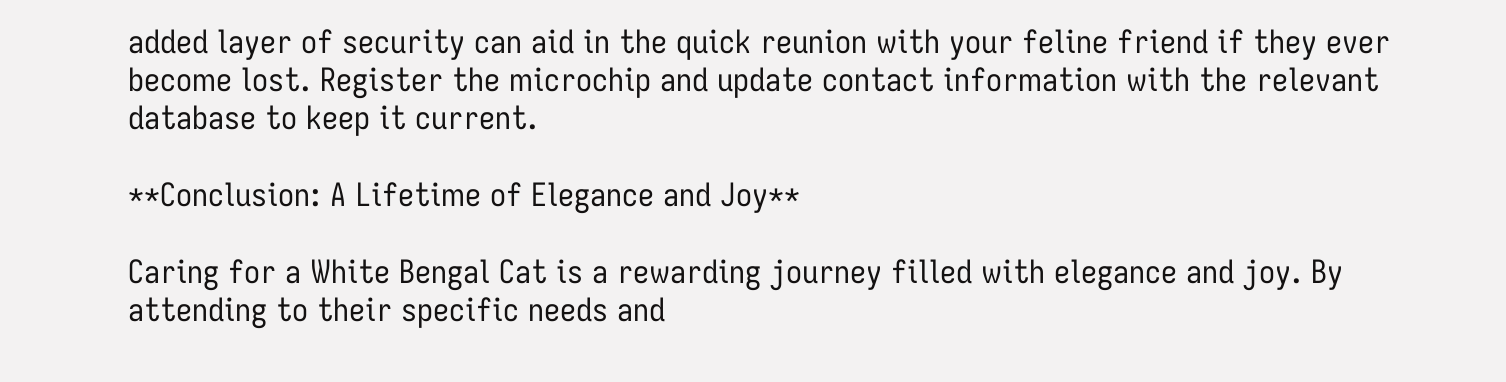added layer of security can aid in the quick reunion with your feline friend if they ever become lost. Register the microchip and update contact information with the relevant database to keep it current.

**Conclusion: A Lifetime of Elegance and Joy**

Caring for a White Bengal Cat is a rewarding journey filled with elegance and joy. By attending to their specific needs and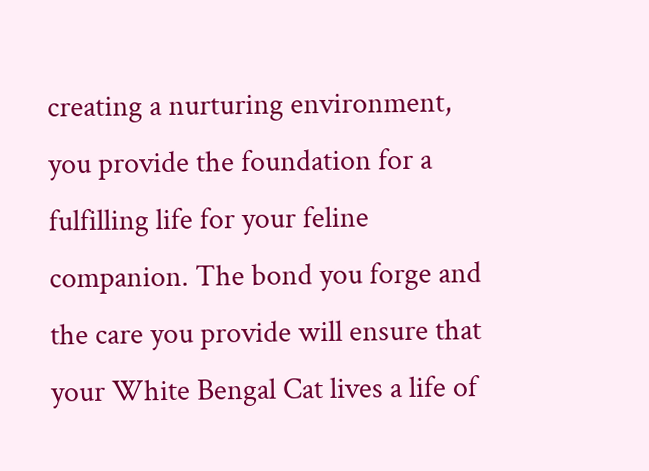creating a nurturing environment, you provide the foundation for a fulfilling life for your feline companion. The bond you forge and the care you provide will ensure that your White Bengal Cat lives a life of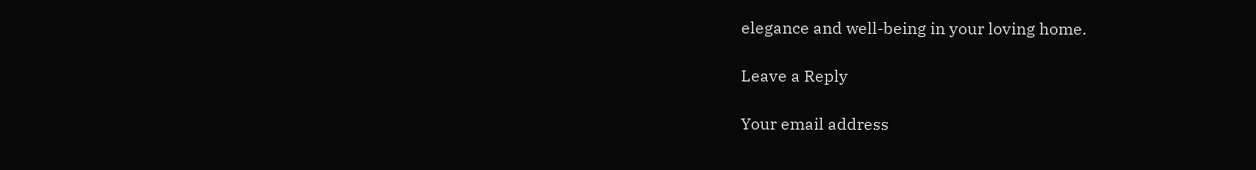elegance and well-being in your loving home.

Leave a Reply

Your email address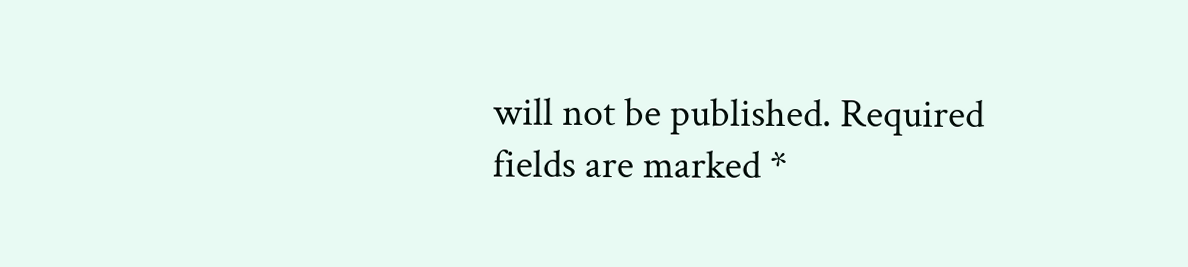will not be published. Required fields are marked *